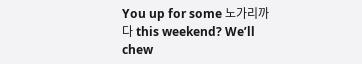You up for some 노가리까다 this weekend? We’ll chew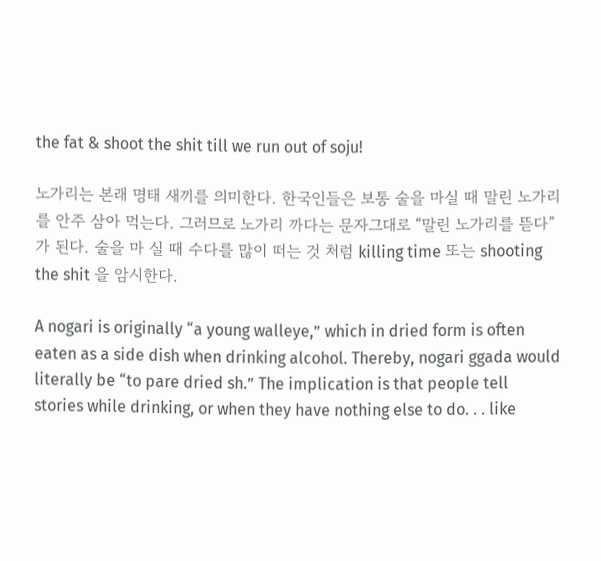the fat & shoot the shit till we run out of soju!

노가리는 본래 명태 새끼를 의미한다. 한국인들은 보통 술을 마실 때 말린 노가리를 안주 삼아 먹는다. 그러므로 노가리 까다는 문자그대로 “말린 노가리를 뜯다”가 된다. 술을 마 실 때 수다를 많이 떠는 것 처럼 killing time 또는 shooting the shit 을 암시한다.

A nogari is originally “a young walleye,” which in dried form is often eaten as a side dish when drinking alcohol. Thereby, nogari ggada would literally be “to pare dried sh.” The implication is that people tell stories while drinking, or when they have nothing else to do. . . like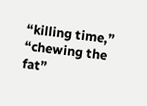“killing time,” “chewing the fat”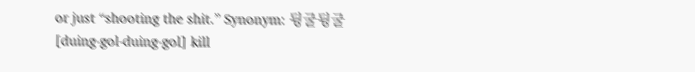or just “shooting the shit.” Synonym: 뒹굴뒹굴 [duing-gol-duing-gol] kill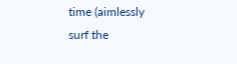time (aimlessly surf the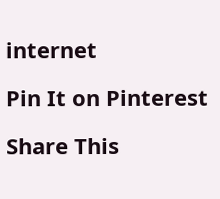internet

Pin It on Pinterest

Share This